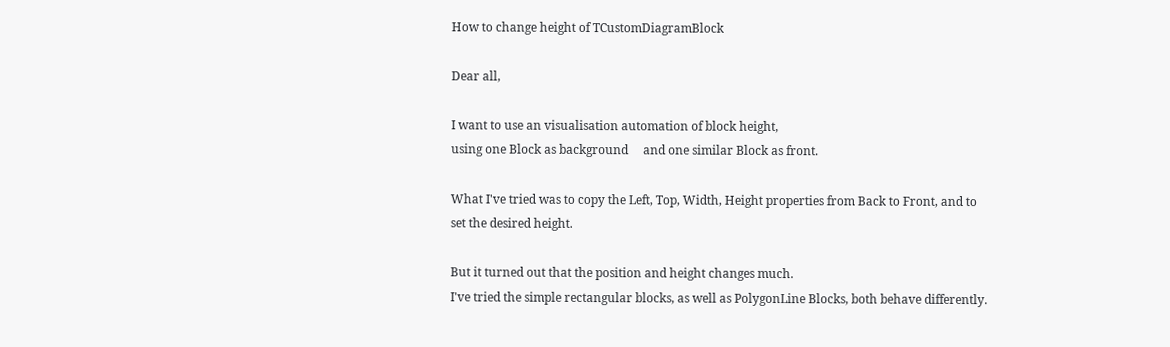How to change height of TCustomDiagramBlock

Dear all,

I want to use an visualisation automation of block height,
using one Block as background     and one similar Block as front.

What I've tried was to copy the Left, Top, Width, Height properties from Back to Front, and to
set the desired height.

But it turned out that the position and height changes much.
I've tried the simple rectangular blocks, as well as PolygonLine Blocks, both behave differently.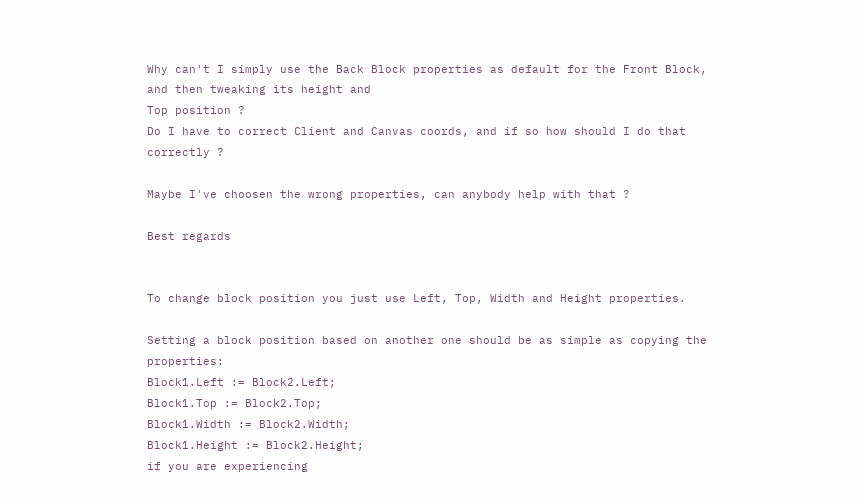Why can't I simply use the Back Block properties as default for the Front Block, and then tweaking its height and
Top position ?
Do I have to correct Client and Canvas coords, and if so how should I do that correctly ?

Maybe I've choosen the wrong properties, can anybody help with that ?

Best regards


To change block position you just use Left, Top, Width and Height properties.

Setting a block position based on another one should be as simple as copying the properties:
Block1.Left := Block2.Left;
Block1.Top := Block2.Top;
Block1.Width := Block2.Width;
Block1.Height := Block2.Height;
if you are experiencing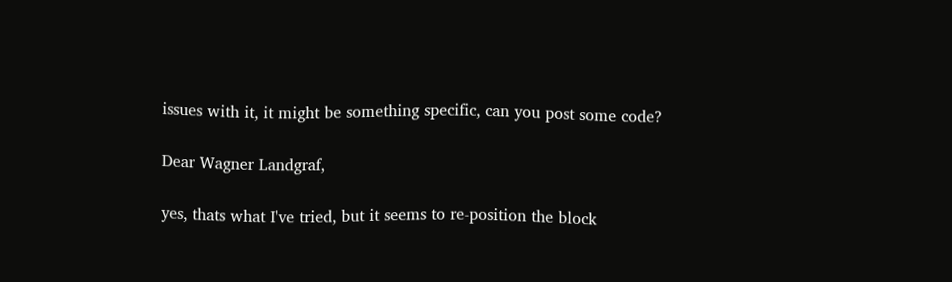issues with it, it might be something specific, can you post some code?

Dear Wagner Landgraf,

yes, thats what I've tried, but it seems to re-position the block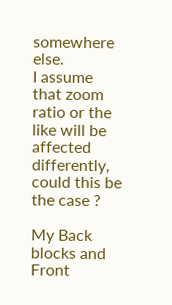somewhere else.
I assume that zoom ratio or the like will be affected differently, could this be the case ?

My Back blocks and Front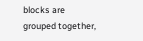blocks are grouped together,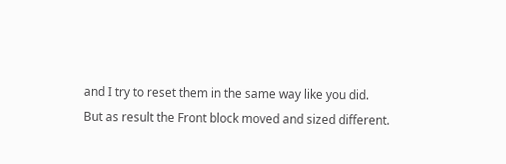and I try to reset them in the same way like you did.
But as result the Front block moved and sized different.